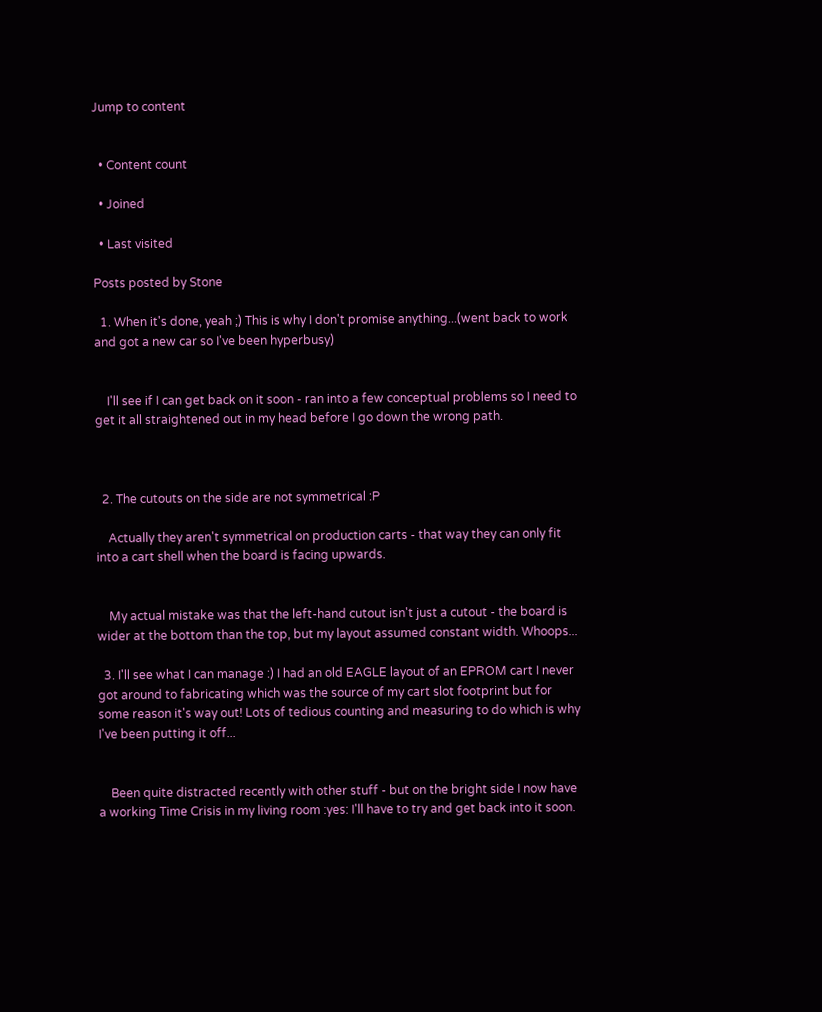Jump to content


  • Content count

  • Joined

  • Last visited

Posts posted by Stone

  1. When it's done, yeah ;) This is why I don't promise anything...(went back to work and got a new car so I've been hyperbusy)


    I'll see if I can get back on it soon - ran into a few conceptual problems so I need to get it all straightened out in my head before I go down the wrong path.



  2. The cutouts on the side are not symmetrical :P

    Actually they aren't symmetrical on production carts - that way they can only fit into a cart shell when the board is facing upwards.


    My actual mistake was that the left-hand cutout isn't just a cutout - the board is wider at the bottom than the top, but my layout assumed constant width. Whoops...

  3. I'll see what I can manage :) I had an old EAGLE layout of an EPROM cart I never got around to fabricating which was the source of my cart slot footprint but for some reason it's way out! Lots of tedious counting and measuring to do which is why I've been putting it off...


    Been quite distracted recently with other stuff - but on the bright side I now have a working Time Crisis in my living room :yes: I'll have to try and get back into it soon.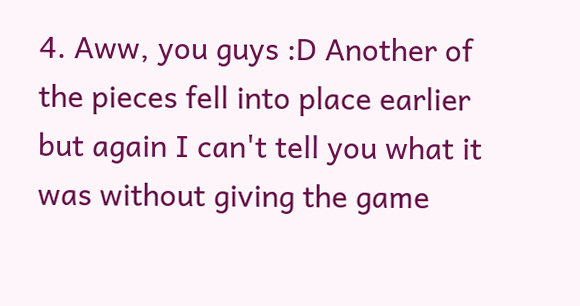4. Aww, you guys :D Another of the pieces fell into place earlier but again I can't tell you what it was without giving the game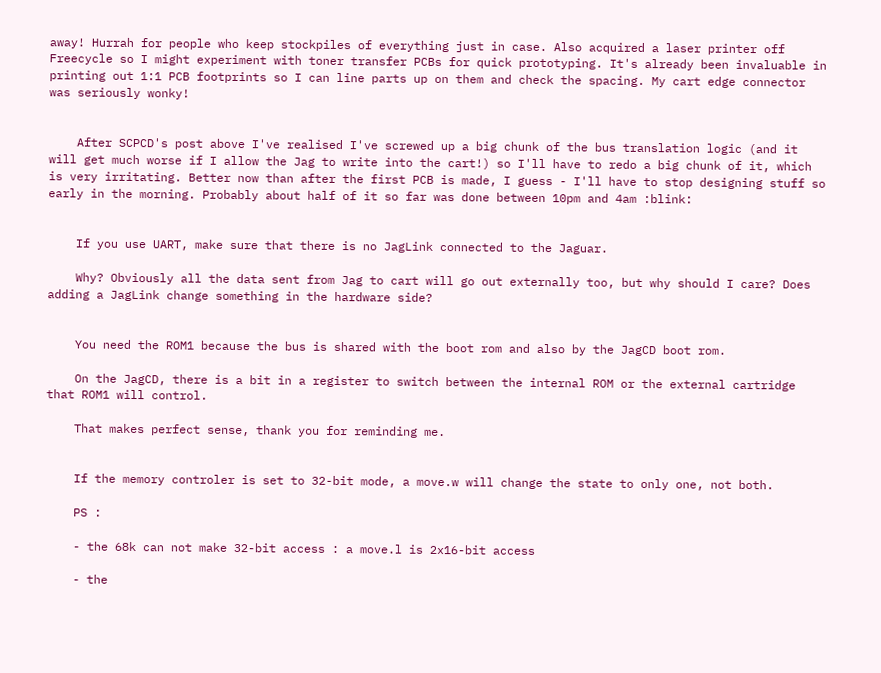away! Hurrah for people who keep stockpiles of everything just in case. Also acquired a laser printer off Freecycle so I might experiment with toner transfer PCBs for quick prototyping. It's already been invaluable in printing out 1:1 PCB footprints so I can line parts up on them and check the spacing. My cart edge connector was seriously wonky!


    After SCPCD's post above I've realised I've screwed up a big chunk of the bus translation logic (and it will get much worse if I allow the Jag to write into the cart!) so I'll have to redo a big chunk of it, which is very irritating. Better now than after the first PCB is made, I guess - I'll have to stop designing stuff so early in the morning. Probably about half of it so far was done between 10pm and 4am :blink:


    If you use UART, make sure that there is no JagLink connected to the Jaguar.

    Why? Obviously all the data sent from Jag to cart will go out externally too, but why should I care? Does adding a JagLink change something in the hardware side?


    You need the ROM1 because the bus is shared with the boot rom and also by the JagCD boot rom.

    On the JagCD, there is a bit in a register to switch between the internal ROM or the external cartridge that ROM1 will control.

    That makes perfect sense, thank you for reminding me.


    If the memory controler is set to 32-bit mode, a move.w will change the state to only one, not both.

    PS :

    - the 68k can not make 32-bit access : a move.l is 2x16-bit access

    - the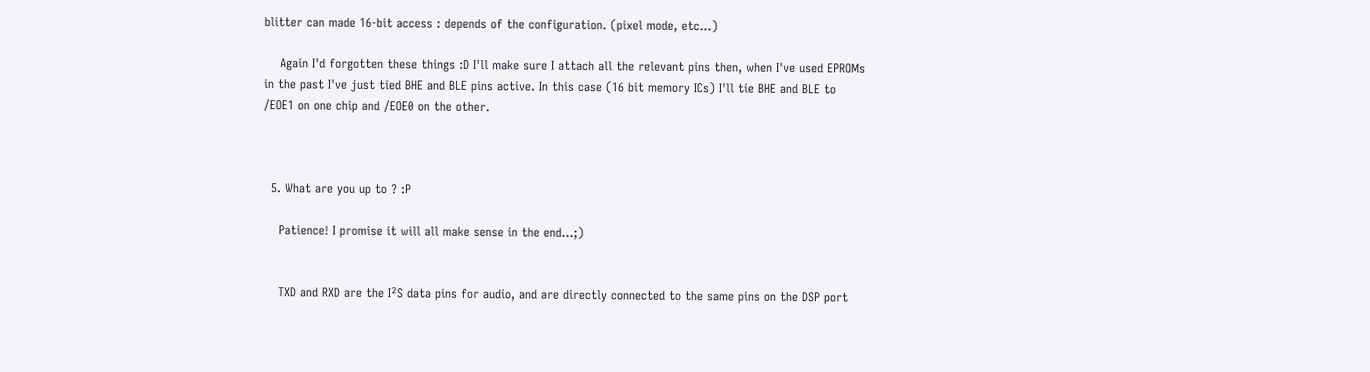blitter can made 16-bit access : depends of the configuration. (pixel mode, etc...)

    Again I'd forgotten these things :D I'll make sure I attach all the relevant pins then, when I've used EPROMs in the past I've just tied BHE and BLE pins active. In this case (16 bit memory ICs) I'll tie BHE and BLE to /EOE1 on one chip and /EOE0 on the other.



  5. What are you up to ? :P

    Patience! I promise it will all make sense in the end...;)


    TXD and RXD are the I²S data pins for audio, and are directly connected to the same pins on the DSP port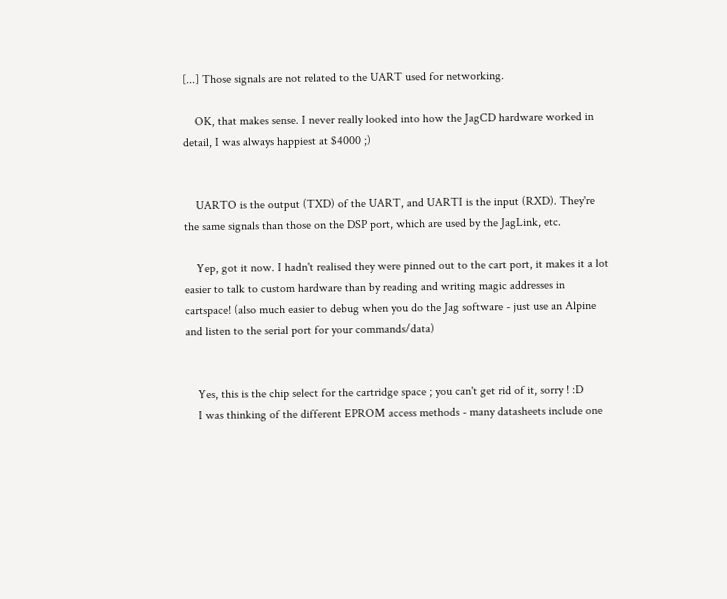[...] Those signals are not related to the UART used for networking.

    OK, that makes sense. I never really looked into how the JagCD hardware worked in detail, I was always happiest at $4000 ;)


    UARTO is the output (TXD) of the UART, and UARTI is the input (RXD). They're the same signals than those on the DSP port, which are used by the JagLink, etc.

    Yep, got it now. I hadn't realised they were pinned out to the cart port, it makes it a lot easier to talk to custom hardware than by reading and writing magic addresses in cartspace! (also much easier to debug when you do the Jag software - just use an Alpine and listen to the serial port for your commands/data)


    Yes, this is the chip select for the cartridge space ; you can't get rid of it, sorry ! :D
    I was thinking of the different EPROM access methods - many datasheets include one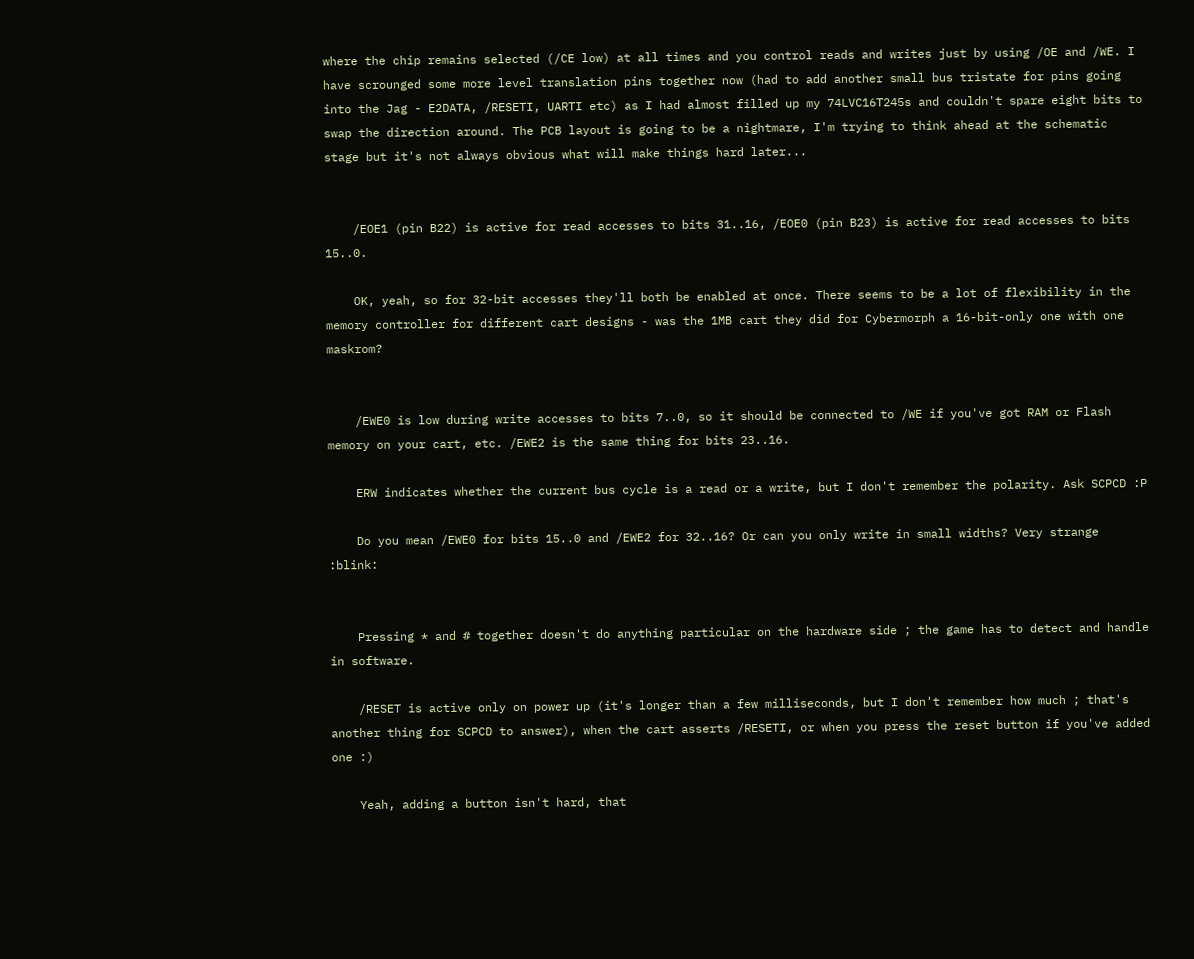where the chip remains selected (/CE low) at all times and you control reads and writes just by using /OE and /WE. I have scrounged some more level translation pins together now (had to add another small bus tristate for pins going into the Jag - E2DATA, /RESETI, UARTI etc) as I had almost filled up my 74LVC16T245s and couldn't spare eight bits to swap the direction around. The PCB layout is going to be a nightmare, I'm trying to think ahead at the schematic stage but it's not always obvious what will make things hard later...


    /EOE1 (pin B22) is active for read accesses to bits 31..16, /EOE0 (pin B23) is active for read accesses to bits 15..0.

    OK, yeah, so for 32-bit accesses they'll both be enabled at once. There seems to be a lot of flexibility in the memory controller for different cart designs - was the 1MB cart they did for Cybermorph a 16-bit-only one with one maskrom?


    /EWE0 is low during write accesses to bits 7..0, so it should be connected to /WE if you've got RAM or Flash memory on your cart, etc. /EWE2 is the same thing for bits 23..16.

    ERW indicates whether the current bus cycle is a read or a write, but I don't remember the polarity. Ask SCPCD :P

    Do you mean /EWE0 for bits 15..0 and /EWE2 for 32..16? Or can you only write in small widths? Very strange :blink:


    Pressing * and # together doesn't do anything particular on the hardware side ; the game has to detect and handle in software.

    /RESET is active only on power up (it's longer than a few milliseconds, but I don't remember how much ; that's another thing for SCPCD to answer), when the cart asserts /RESETI, or when you press the reset button if you've added one :)

    Yeah, adding a button isn't hard, that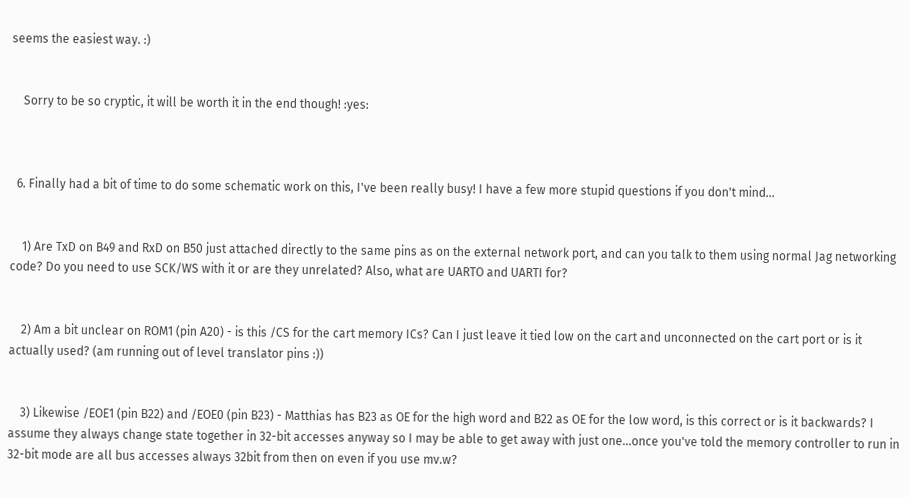seems the easiest way. :)


    Sorry to be so cryptic, it will be worth it in the end though! :yes:



  6. Finally had a bit of time to do some schematic work on this, I've been really busy! I have a few more stupid questions if you don't mind…


    1) Are TxD on B49 and RxD on B50 just attached directly to the same pins as on the external network port, and can you talk to them using normal Jag networking code? Do you need to use SCK/WS with it or are they unrelated? Also, what are UARTO and UARTI for?


    2) Am a bit unclear on ROM1 (pin A20) - is this /CS for the cart memory ICs? Can I just leave it tied low on the cart and unconnected on the cart port or is it actually used? (am running out of level translator pins :))


    3) Likewise /EOE1 (pin B22) and /EOE0 (pin B23) - Matthias has B23 as OE for the high word and B22 as OE for the low word, is this correct or is it backwards? I assume they always change state together in 32-bit accesses anyway so I may be able to get away with just one…once you've told the memory controller to run in 32-bit mode are all bus accesses always 32bit from then on even if you use mv.w?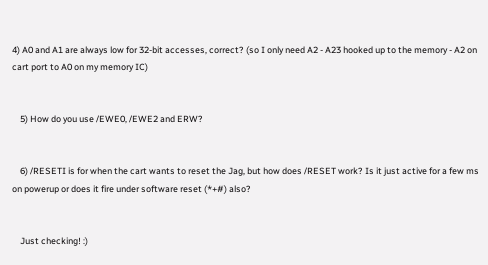4) A0 and A1 are always low for 32-bit accesses, correct? (so I only need A2 - A23 hooked up to the memory - A2 on cart port to A0 on my memory IC)


    5) How do you use /EWE0, /EWE2 and ERW?


    6) /RESETI is for when the cart wants to reset the Jag, but how does /RESET work? Is it just active for a few ms on powerup or does it fire under software reset (*+#) also?


    Just checking! :)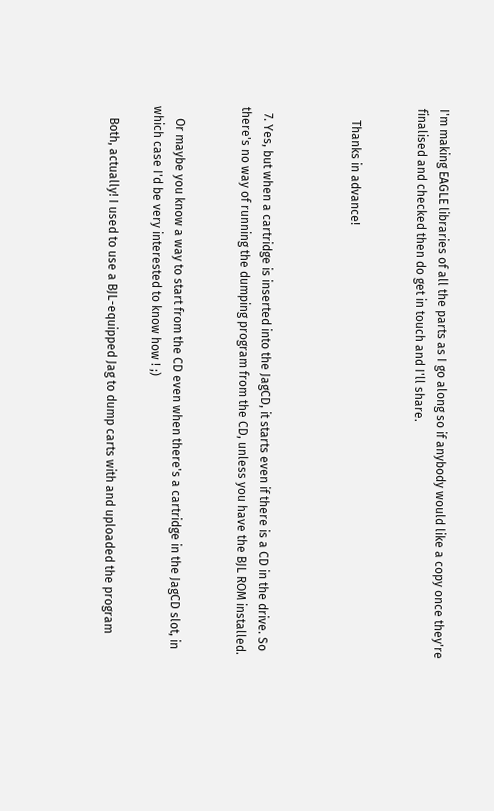I'm making EAGLE libraries of all the parts as I go along so if anybody would like a copy once they're finalised and checked then do get in touch and I'll share.


    Thanks in advance!



  7. Yes, but when a cartridge is inserted into the JagCD, it starts even if there is a CD in the drive. So there's no way of running the dumping program from the CD, unless you have the BJL ROM installed.


    Or maybe you know a way to start from the CD even when there's a cartridge in the JagCD slot, in which case I'd be very interested to know how ! ;)

    Both, actually! I used to use a BJL-equipped Jag to dump carts with and uploaded the program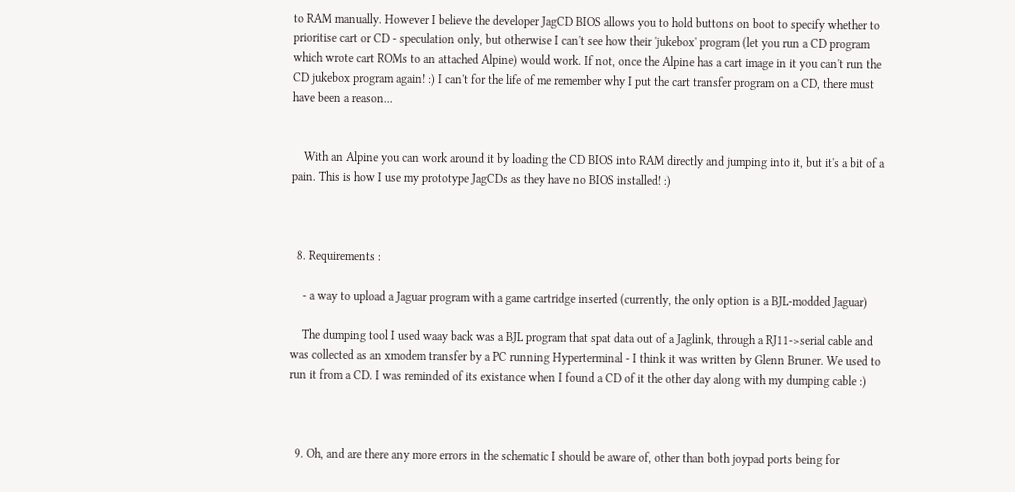to RAM manually. However I believe the developer JagCD BIOS allows you to hold buttons on boot to specify whether to prioritise cart or CD - speculation only, but otherwise I can't see how their 'jukebox' program (let you run a CD program which wrote cart ROMs to an attached Alpine) would work. If not, once the Alpine has a cart image in it you can't run the CD jukebox program again! :) I can't for the life of me remember why I put the cart transfer program on a CD, there must have been a reason...


    With an Alpine you can work around it by loading the CD BIOS into RAM directly and jumping into it, but it's a bit of a pain. This is how I use my prototype JagCDs as they have no BIOS installed! :)



  8. Requirements :

    - a way to upload a Jaguar program with a game cartridge inserted (currently, the only option is a BJL-modded Jaguar)

    The dumping tool I used waay back was a BJL program that spat data out of a Jaglink, through a RJ11->serial cable and was collected as an xmodem transfer by a PC running Hyperterminal - I think it was written by Glenn Bruner. We used to run it from a CD. I was reminded of its existance when I found a CD of it the other day along with my dumping cable :)



  9. Oh, and are there any more errors in the schematic I should be aware of, other than both joypad ports being for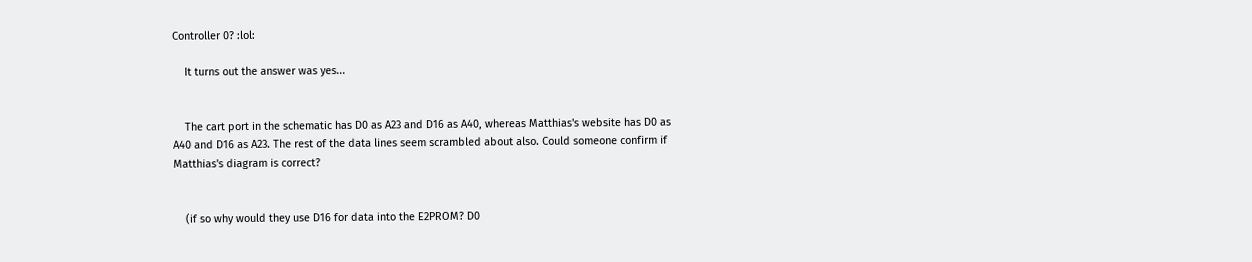Controller 0? :lol:

    It turns out the answer was yes...


    The cart port in the schematic has D0 as A23 and D16 as A40, whereas Matthias's website has D0 as A40 and D16 as A23. The rest of the data lines seem scrambled about also. Could someone confirm if Matthias's diagram is correct?


    (if so why would they use D16 for data into the E2PROM? D0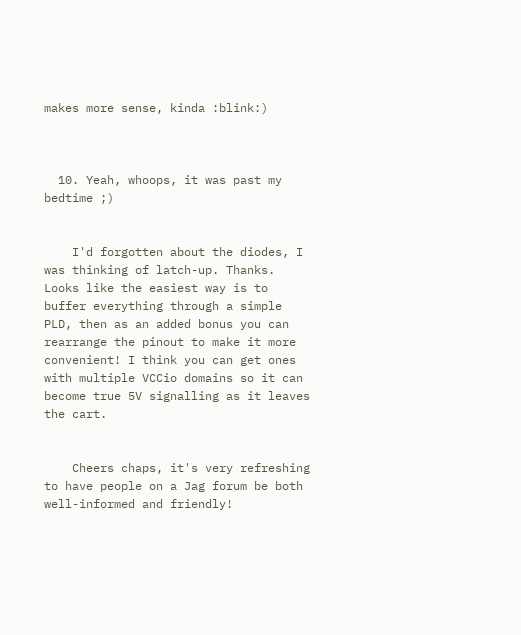makes more sense, kinda :blink:)



  10. Yeah, whoops, it was past my bedtime ;)


    I'd forgotten about the diodes, I was thinking of latch-up. Thanks. Looks like the easiest way is to buffer everything through a simple PLD, then as an added bonus you can rearrange the pinout to make it more convenient! I think you can get ones with multiple VCCio domains so it can become true 5V signalling as it leaves the cart.


    Cheers chaps, it's very refreshing to have people on a Jag forum be both well-informed and friendly!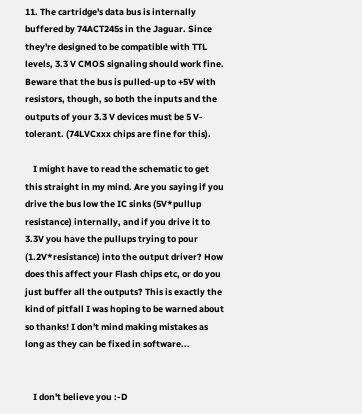11. The cartridge's data bus is internally buffered by 74ACT245s in the Jaguar. Since they're designed to be compatible with TTL levels, 3.3 V CMOS signaling should work fine. Beware that the bus is pulled-up to +5V with resistors, though, so both the inputs and the outputs of your 3.3 V devices must be 5 V-tolerant. (74LVCxxx chips are fine for this).

    I might have to read the schematic to get this straight in my mind. Are you saying if you drive the bus low the IC sinks (5V*pullup resistance) internally, and if you drive it to 3.3V you have the pullups trying to pour (1.2V*resistance) into the output driver? How does this affect your Flash chips etc, or do you just buffer all the outputs? This is exactly the kind of pitfall I was hoping to be warned about so thanks! I don't mind making mistakes as long as they can be fixed in software...


    I don't believe you :-D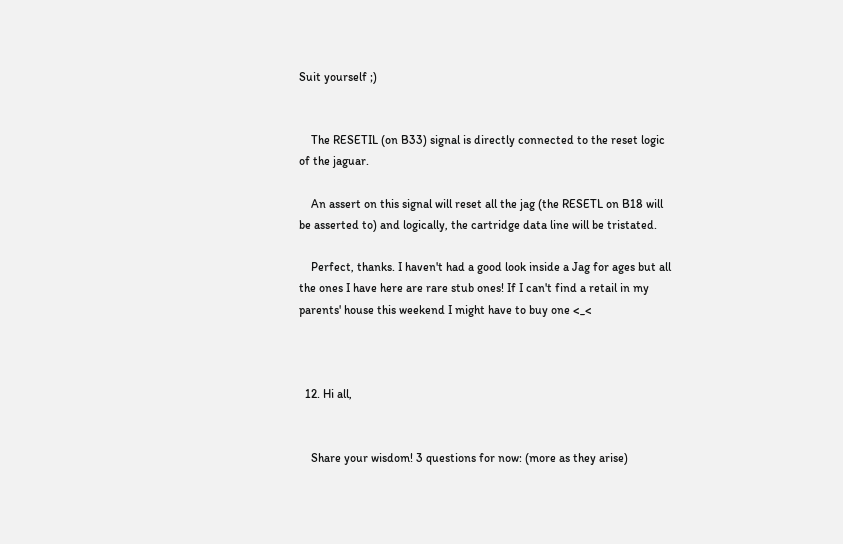Suit yourself ;)


    The RESETIL (on B33) signal is directly connected to the reset logic of the jaguar.

    An assert on this signal will reset all the jag (the RESETL on B18 will be asserted to) and logically, the cartridge data line will be tristated.

    Perfect, thanks. I haven't had a good look inside a Jag for ages but all the ones I have here are rare stub ones! If I can't find a retail in my parents' house this weekend I might have to buy one <_<



  12. Hi all,


    Share your wisdom! 3 questions for now: (more as they arise)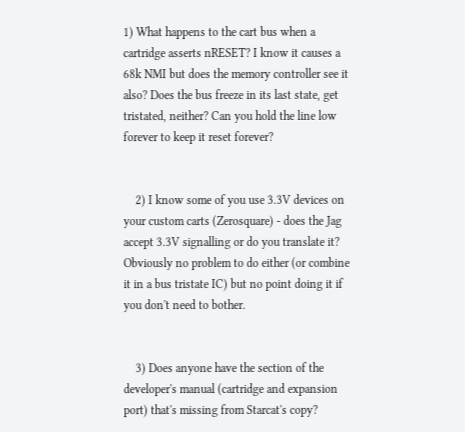1) What happens to the cart bus when a cartridge asserts nRESET? I know it causes a 68k NMI but does the memory controller see it also? Does the bus freeze in its last state, get tristated, neither? Can you hold the line low forever to keep it reset forever?


    2) I know some of you use 3.3V devices on your custom carts (Zerosquare) - does the Jag accept 3.3V signalling or do you translate it? Obviously no problem to do either (or combine it in a bus tristate IC) but no point doing it if you don't need to bother.


    3) Does anyone have the section of the developer's manual (cartridge and expansion port) that's missing from Starcat's copy?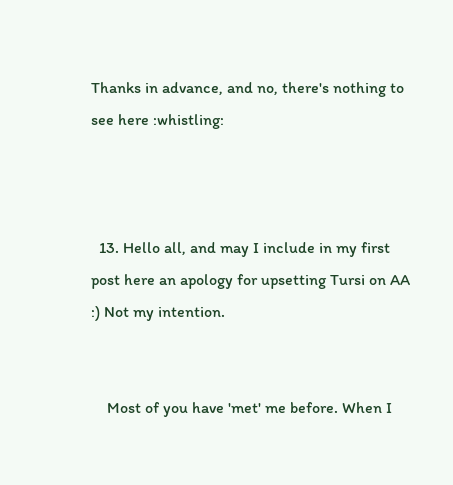Thanks in advance, and no, there's nothing to see here :whistling:



  13. Hello all, and may I include in my first post here an apology for upsetting Tursi on AA :) Not my intention.


    Most of you have 'met' me before. When I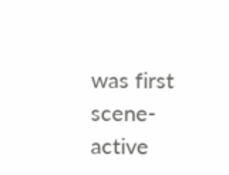was first scene-active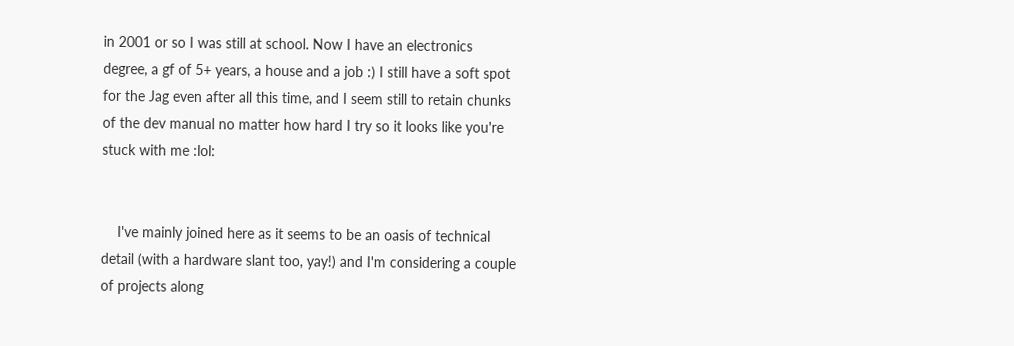in 2001 or so I was still at school. Now I have an electronics degree, a gf of 5+ years, a house and a job :) I still have a soft spot for the Jag even after all this time, and I seem still to retain chunks of the dev manual no matter how hard I try so it looks like you're stuck with me :lol:


    I've mainly joined here as it seems to be an oasis of technical detail (with a hardware slant too, yay!) and I'm considering a couple of projects along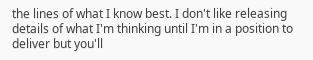the lines of what I know best. I don't like releasing details of what I'm thinking until I'm in a position to deliver but you'll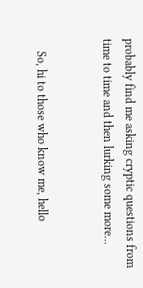probably find me asking cryptic questions from time to time and then lurking some more...


    So, hi to those who know me, hello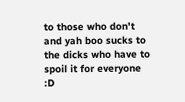to those who don't and yah boo sucks to the dicks who have to spoil it for everyone :D